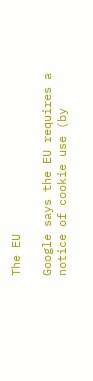The EU

Google says the EU requires a notice of cookie use (by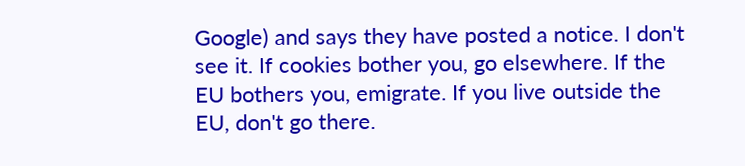Google) and says they have posted a notice. I don't see it. If cookies bother you, go elsewhere. If the EU bothers you, emigrate. If you live outside the EU, don't go there.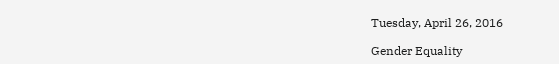Tuesday, April 26, 2016

Gender Equality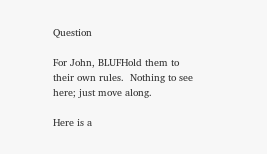Question

For John, BLUFHold them to their own rules.  Nothing to see here; just move along.

Here is a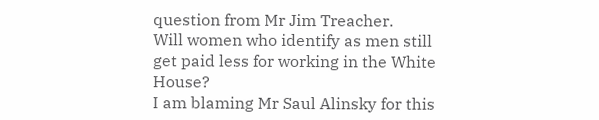question from Mr Jim Treacher.
Will women who identify as men still get paid less for working in the White House?
I am blaming Mr Saul Alinsky for this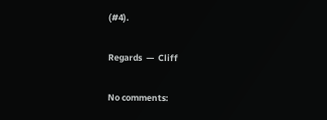(#4).

Regards  —  Cliff

No comments: